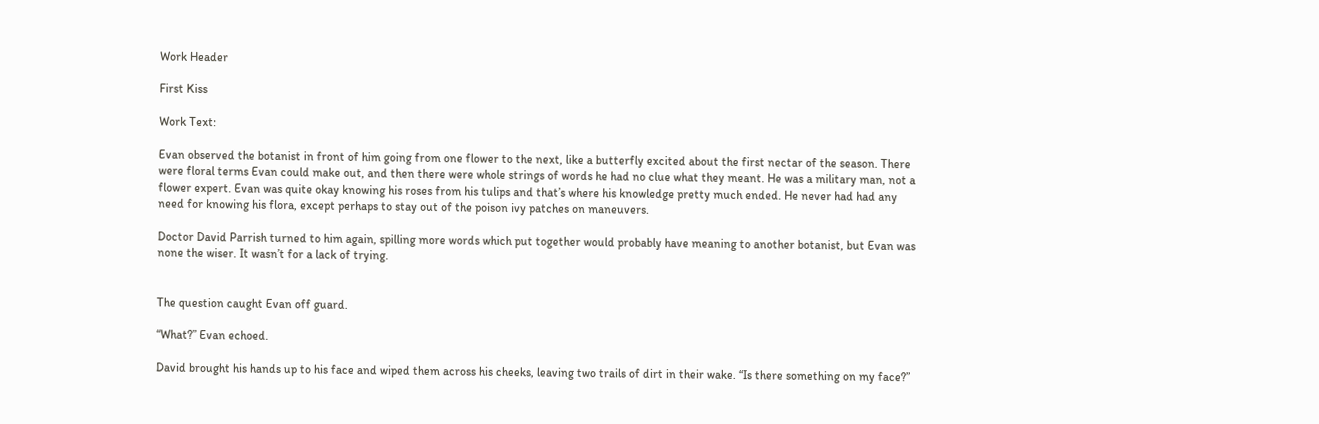Work Header

First Kiss

Work Text:

Evan observed the botanist in front of him going from one flower to the next, like a butterfly excited about the first nectar of the season. There were floral terms Evan could make out, and then there were whole strings of words he had no clue what they meant. He was a military man, not a flower expert. Evan was quite okay knowing his roses from his tulips and that’s where his knowledge pretty much ended. He never had had any need for knowing his flora, except perhaps to stay out of the poison ivy patches on maneuvers.

Doctor David Parrish turned to him again, spilling more words which put together would probably have meaning to another botanist, but Evan was none the wiser. It wasn’t for a lack of trying.


The question caught Evan off guard.

“What?” Evan echoed.

David brought his hands up to his face and wiped them across his cheeks, leaving two trails of dirt in their wake. “Is there something on my face?”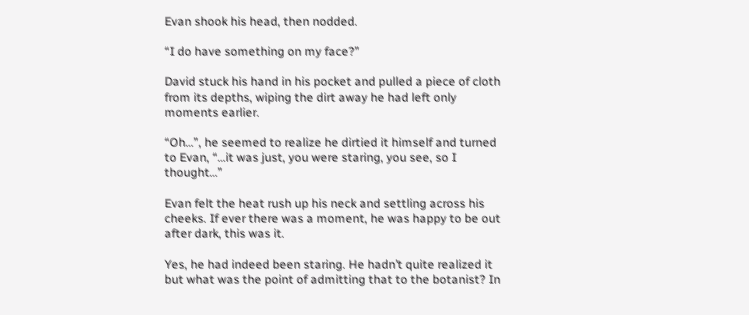Evan shook his head, then nodded.

“I do have something on my face?”

David stuck his hand in his pocket and pulled a piece of cloth from its depths, wiping the dirt away he had left only moments earlier.

“Oh…”, he seemed to realize he dirtied it himself and turned to Evan, “…it was just, you were staring, you see, so I thought…”

Evan felt the heat rush up his neck and settling across his cheeks. If ever there was a moment, he was happy to be out after dark, this was it.

Yes, he had indeed been staring. He hadn’t quite realized it but what was the point of admitting that to the botanist? In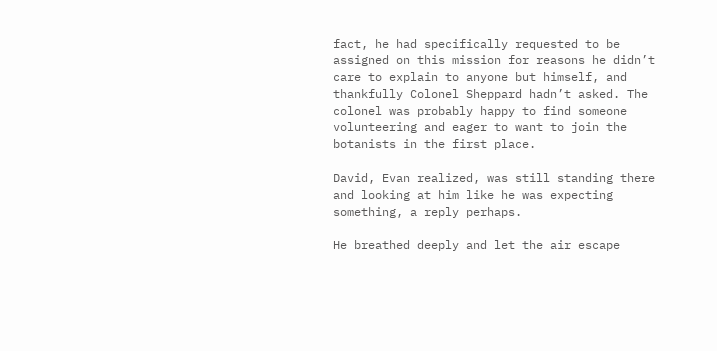fact, he had specifically requested to be assigned on this mission for reasons he didn’t care to explain to anyone but himself, and thankfully Colonel Sheppard hadn’t asked. The colonel was probably happy to find someone volunteering and eager to want to join the botanists in the first place.

David, Evan realized, was still standing there and looking at him like he was expecting something, a reply perhaps.

He breathed deeply and let the air escape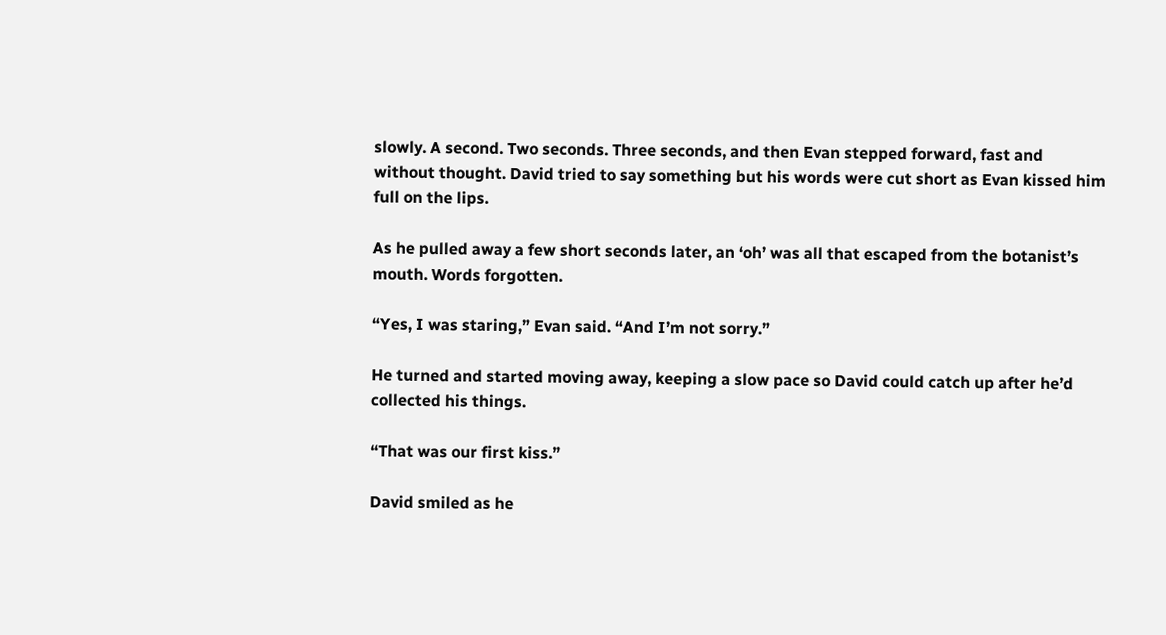slowly. A second. Two seconds. Three seconds, and then Evan stepped forward, fast and without thought. David tried to say something but his words were cut short as Evan kissed him full on the lips.

As he pulled away a few short seconds later, an ‘oh’ was all that escaped from the botanist’s mouth. Words forgotten.

“Yes, I was staring,” Evan said. “And I’m not sorry.”

He turned and started moving away, keeping a slow pace so David could catch up after he’d collected his things.

“That was our first kiss.”

David smiled as he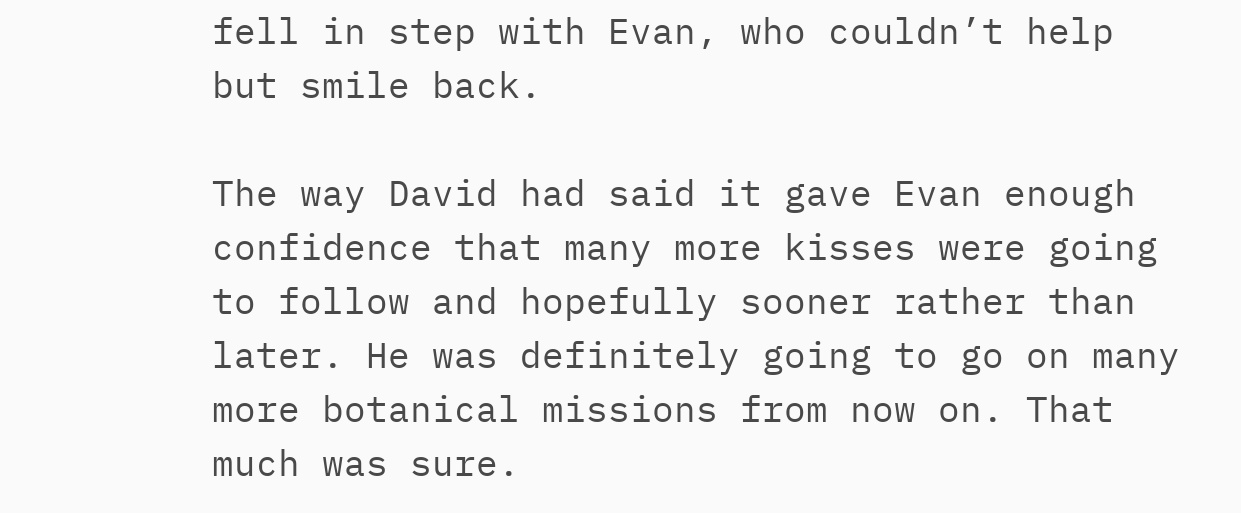fell in step with Evan, who couldn’t help but smile back.

The way David had said it gave Evan enough confidence that many more kisses were going to follow and hopefully sooner rather than later. He was definitely going to go on many more botanical missions from now on. That much was sure.